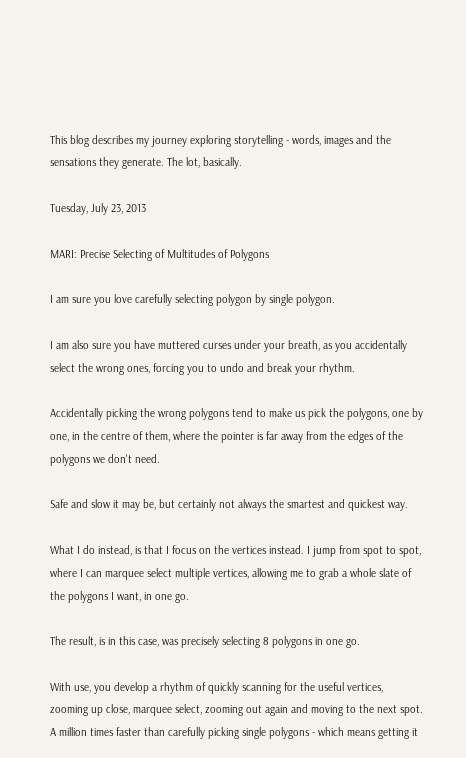This blog describes my journey exploring storytelling - words, images and the sensations they generate. The lot, basically.

Tuesday, July 23, 2013

MARI: Precise Selecting of Multitudes of Polygons

I am sure you love carefully selecting polygon by single polygon.

I am also sure you have muttered curses under your breath, as you accidentally select the wrong ones, forcing you to undo and break your rhythm.

Accidentally picking the wrong polygons tend to make us pick the polygons, one by one, in the centre of them, where the pointer is far away from the edges of the polygons we don't need.

Safe and slow it may be, but certainly not always the smartest and quickest way.

What I do instead, is that I focus on the vertices instead. I jump from spot to spot, where I can marquee select multiple vertices, allowing me to grab a whole slate of the polygons I want, in one go.

The result, is in this case, was precisely selecting 8 polygons in one go.

With use, you develop a rhythm of quickly scanning for the useful vertices, zooming up close, marquee select, zooming out again and moving to the next spot. A million times faster than carefully picking single polygons - which means getting it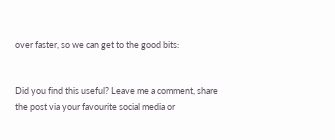over faster, so we can get to the good bits:


Did you find this useful? Leave me a comment, share the post via your favourite social media or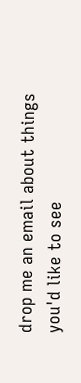drop me an email about things you'd like to see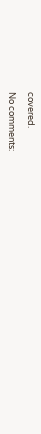covered.

No comments: